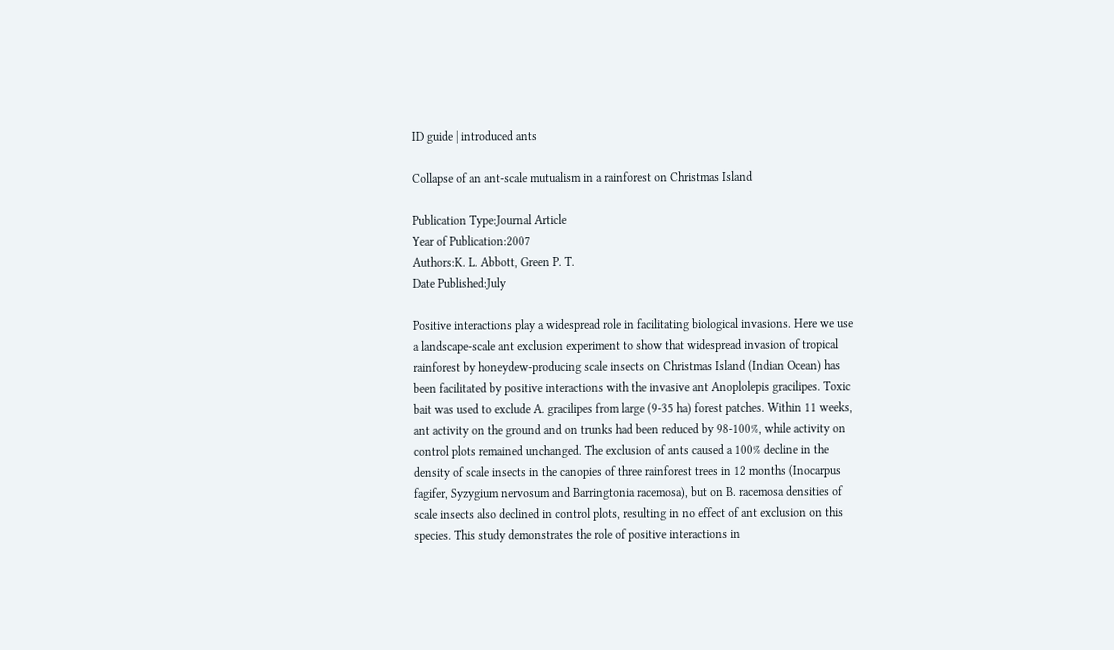ID guide | introduced ants

Collapse of an ant-scale mutualism in a rainforest on Christmas Island

Publication Type:Journal Article
Year of Publication:2007
Authors:K. L. Abbott, Green P. T.
Date Published:July

Positive interactions play a widespread role in facilitating biological invasions. Here we use a landscape-scale ant exclusion experiment to show that widespread invasion of tropical rainforest by honeydew-producing scale insects on Christmas Island (Indian Ocean) has been facilitated by positive interactions with the invasive ant Anoplolepis gracilipes. Toxic bait was used to exclude A. gracilipes from large (9-35 ha) forest patches. Within 11 weeks, ant activity on the ground and on trunks had been reduced by 98-100%, while activity on control plots remained unchanged. The exclusion of ants caused a 100% decline in the density of scale insects in the canopies of three rainforest trees in 12 months (Inocarpus fagifer, Syzygium nervosum and Barringtonia racemosa), but on B. racemosa densities of scale insects also declined in control plots, resulting in no effect of ant exclusion on this species. This study demonstrates the role of positive interactions in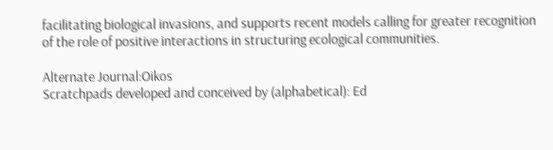facilitating biological invasions, and supports recent models calling for greater recognition of the role of positive interactions in structuring ecological communities.

Alternate Journal:Oikos
Scratchpads developed and conceived by (alphabetical): Ed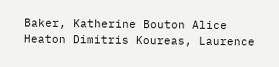Baker, Katherine Bouton Alice Heaton Dimitris Koureas, Laurence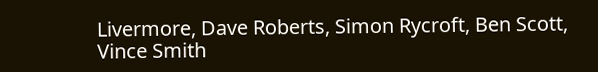Livermore, Dave Roberts, Simon Rycroft, Ben Scott, Vince Smith